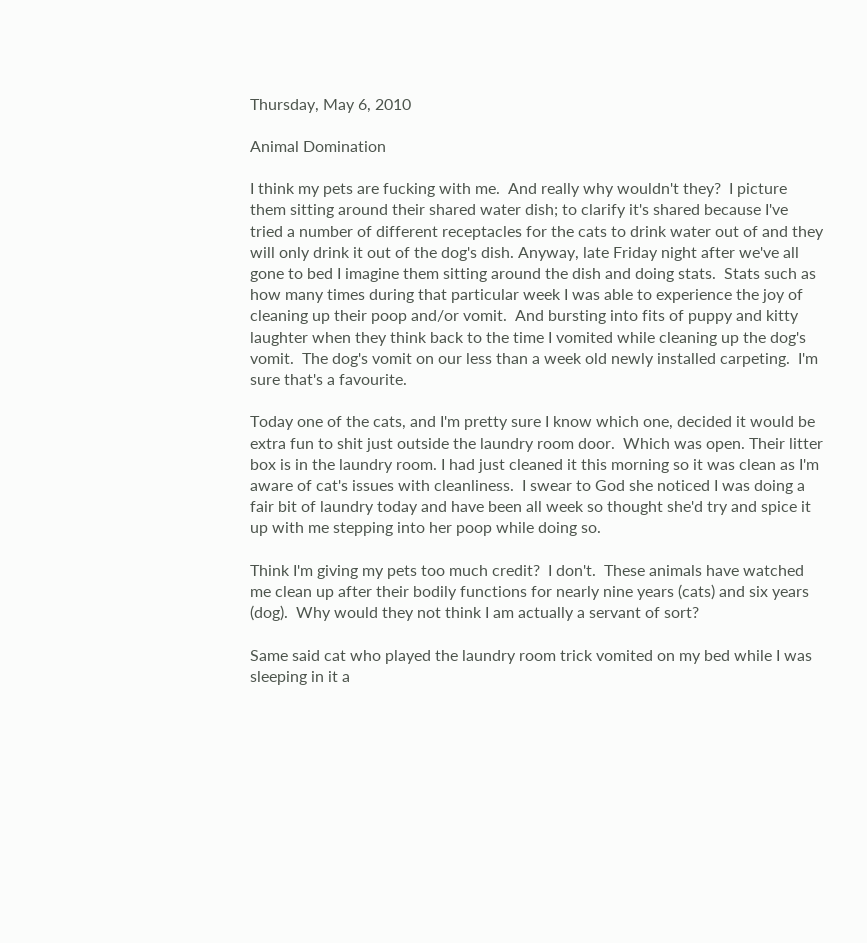Thursday, May 6, 2010

Animal Domination

I think my pets are fucking with me.  And really why wouldn't they?  I picture them sitting around their shared water dish; to clarify it's shared because I've tried a number of different receptacles for the cats to drink water out of and they will only drink it out of the dog's dish. Anyway, late Friday night after we've all gone to bed I imagine them sitting around the dish and doing stats.  Stats such as how many times during that particular week I was able to experience the joy of cleaning up their poop and/or vomit.  And bursting into fits of puppy and kitty laughter when they think back to the time I vomited while cleaning up the dog's vomit.  The dog's vomit on our less than a week old newly installed carpeting.  I'm sure that's a favourite.

Today one of the cats, and I'm pretty sure I know which one, decided it would be extra fun to shit just outside the laundry room door.  Which was open. Their litter box is in the laundry room. I had just cleaned it this morning so it was clean as I'm aware of cat's issues with cleanliness.  I swear to God she noticed I was doing a fair bit of laundry today and have been all week so thought she'd try and spice it up with me stepping into her poop while doing so.

Think I'm giving my pets too much credit?  I don't.  These animals have watched me clean up after their bodily functions for nearly nine years (cats) and six years (dog).  Why would they not think I am actually a servant of sort?

Same said cat who played the laundry room trick vomited on my bed while I was sleeping in it a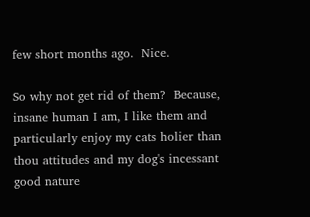few short months ago.  Nice.

So why not get rid of them?  Because, insane human I am, I like them and particularly enjoy my cats holier than thou attitudes and my dog's incessant good nature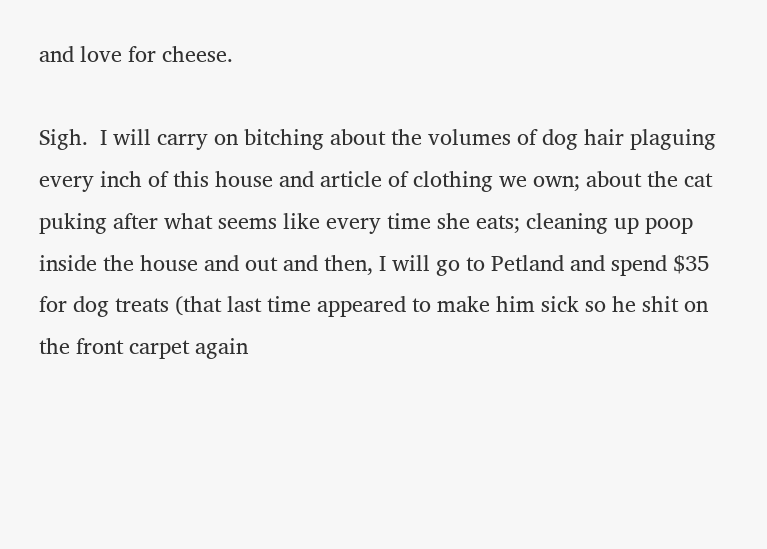and love for cheese.

Sigh.  I will carry on bitching about the volumes of dog hair plaguing every inch of this house and article of clothing we own; about the cat puking after what seems like every time she eats; cleaning up poop inside the house and out and then, I will go to Petland and spend $35 for dog treats (that last time appeared to make him sick so he shit on the front carpet again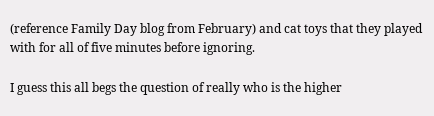(reference Family Day blog from February) and cat toys that they played with for all of five minutes before ignoring.

I guess this all begs the question of really who is the higher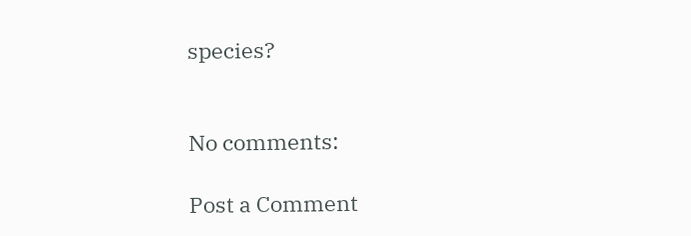species?


No comments:

Post a Comment